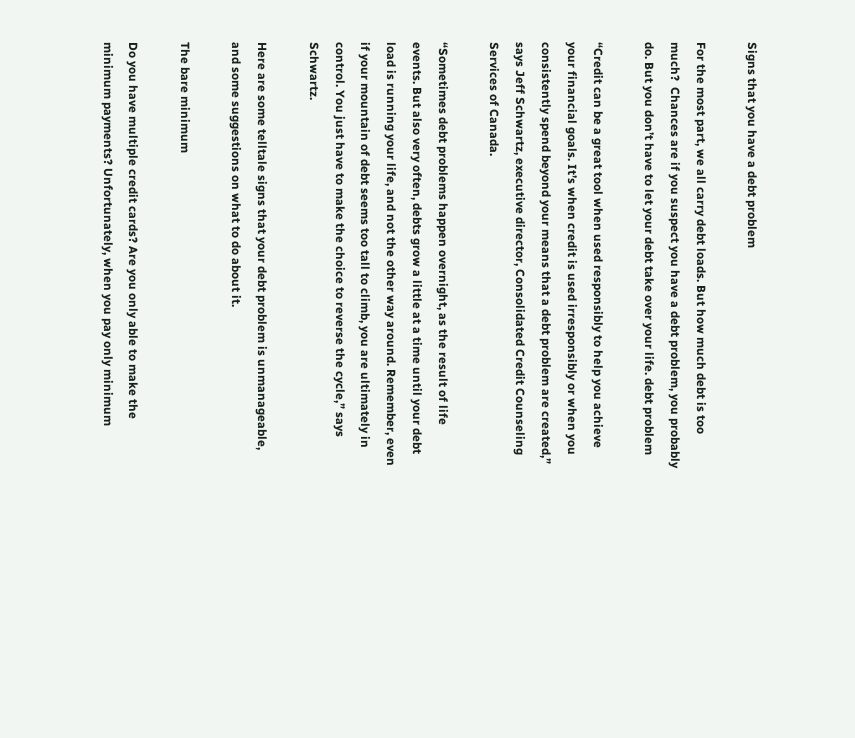Signs that you have a debt problem

For the most part, we all carry debt loads. But how much debt is too much?  Chances are if you suspect you have a debt problem, you probably do. But you don’t have to let your debt take over your life. debt problem

“Credit can be a great tool when used responsibly to help you achieve your financial goals. It’s when credit is used irresponsibly or when you consistently spend beyond your means that a debt problem are created,” says Jeff Schwartz, executive director, Consolidated Credit Counseling Services of Canada.

“Sometimes debt problems happen overnight, as the result of life events. But also very often, debts grow a little at a time until your debt load is running your life, and not the other way around. Remember, even if your mountain of debt seems too tall to climb, you are ultimately in control. You just have to make the choice to reverse the cycle,” says Schwartz.

Here are some telltale signs that your debt problem is unmanageable, and some suggestions on what to do about it.

The bare minimum

Do you have multiple credit cards? Are you only able to make the minimum payments? Unfortunately, when you pay only minimum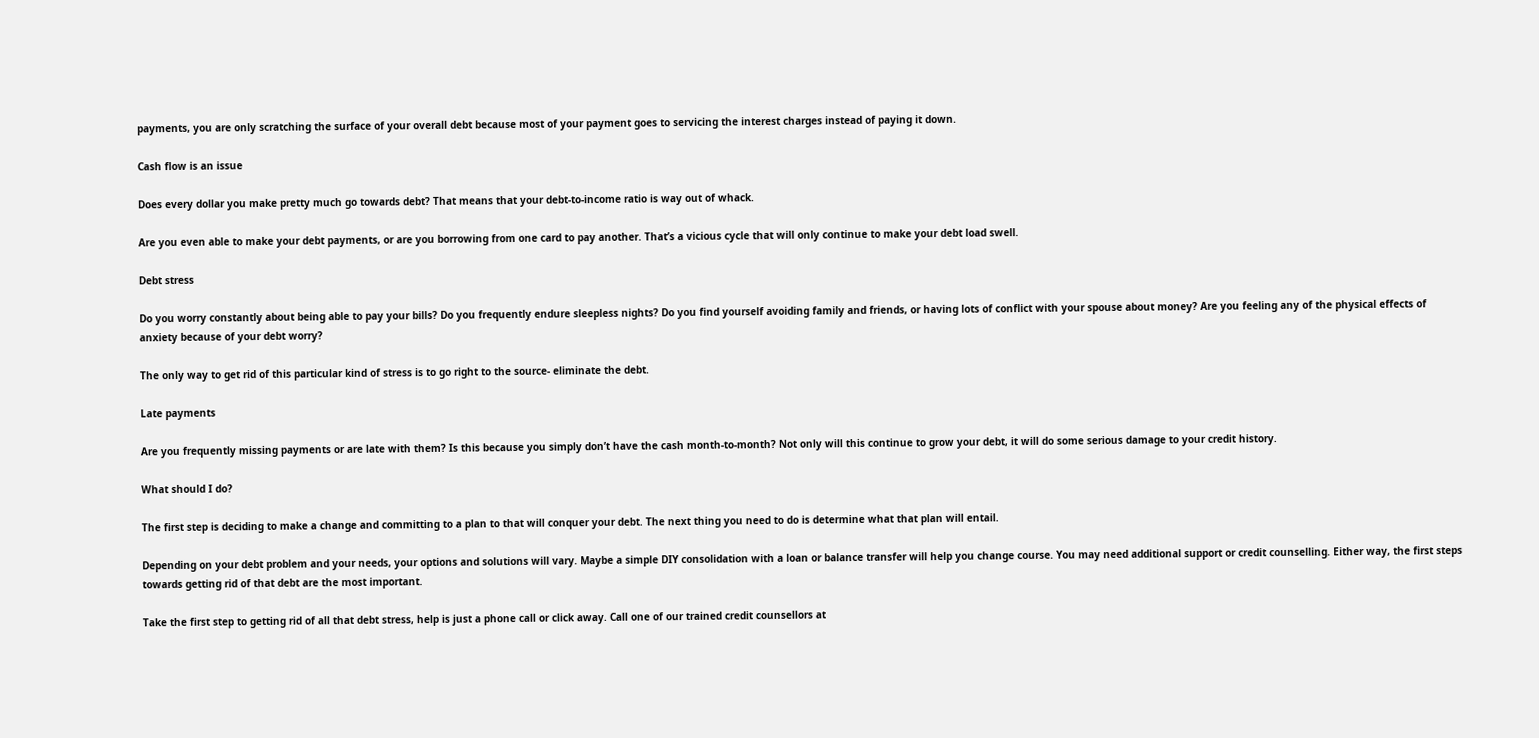payments, you are only scratching the surface of your overall debt because most of your payment goes to servicing the interest charges instead of paying it down.

Cash flow is an issue

Does every dollar you make pretty much go towards debt? That means that your debt-to-income ratio is way out of whack.

Are you even able to make your debt payments, or are you borrowing from one card to pay another. That’s a vicious cycle that will only continue to make your debt load swell.

Debt stress

Do you worry constantly about being able to pay your bills? Do you frequently endure sleepless nights? Do you find yourself avoiding family and friends, or having lots of conflict with your spouse about money? Are you feeling any of the physical effects of anxiety because of your debt worry?

The only way to get rid of this particular kind of stress is to go right to the source- eliminate the debt.

Late payments

Are you frequently missing payments or are late with them? Is this because you simply don’t have the cash month-to-month? Not only will this continue to grow your debt, it will do some serious damage to your credit history.

What should I do?

The first step is deciding to make a change and committing to a plan to that will conquer your debt. The next thing you need to do is determine what that plan will entail.

Depending on your debt problem and your needs, your options and solutions will vary. Maybe a simple DIY consolidation with a loan or balance transfer will help you change course. You may need additional support or credit counselling. Either way, the first steps towards getting rid of that debt are the most important.

Take the first step to getting rid of all that debt stress, help is just a phone call or click away. Call one of our trained credit counsellors at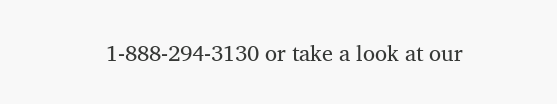1-888-294-3130 or take a look at our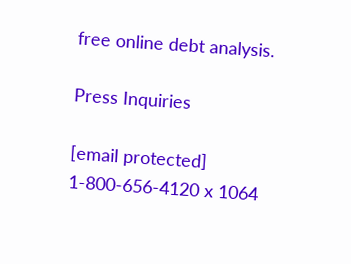free online debt analysis.

Press Inquiries

[email protected]
1-800-656-4120 x 1064